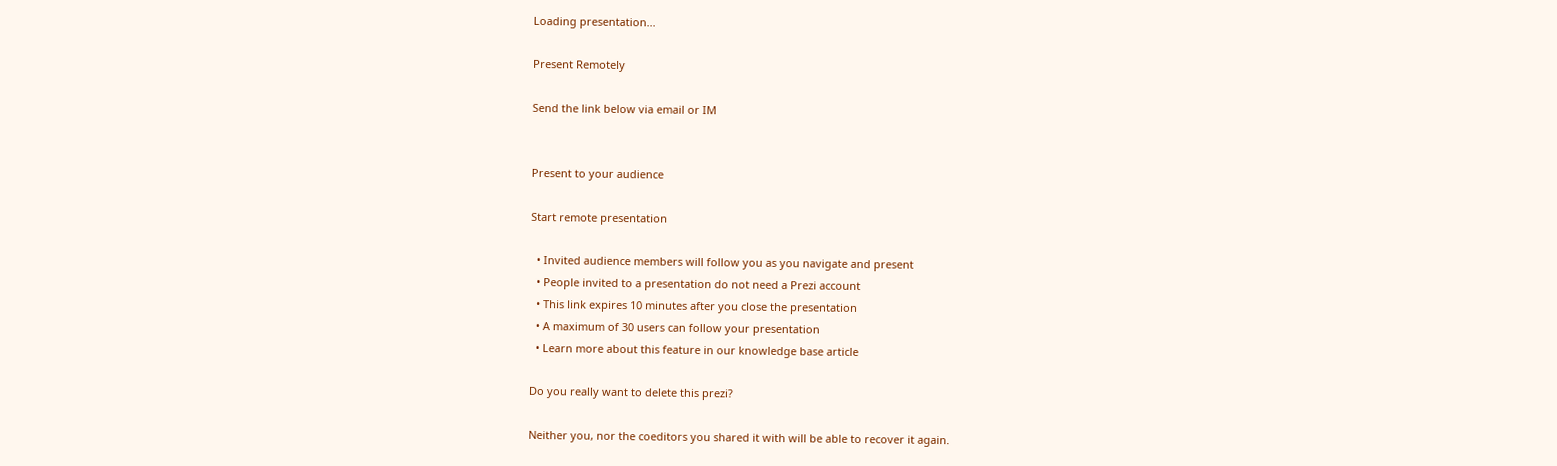Loading presentation...

Present Remotely

Send the link below via email or IM


Present to your audience

Start remote presentation

  • Invited audience members will follow you as you navigate and present
  • People invited to a presentation do not need a Prezi account
  • This link expires 10 minutes after you close the presentation
  • A maximum of 30 users can follow your presentation
  • Learn more about this feature in our knowledge base article

Do you really want to delete this prezi?

Neither you, nor the coeditors you shared it with will be able to recover it again.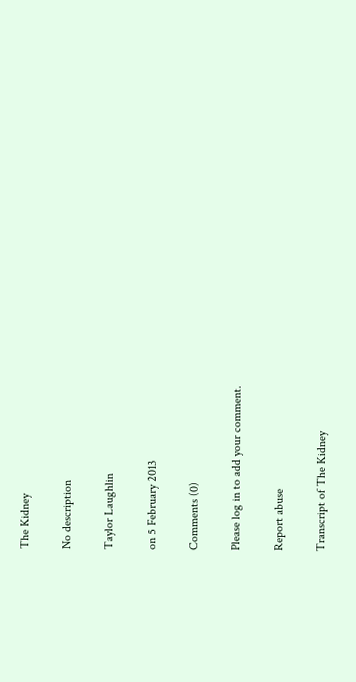The Kidney

No description

Taylor Laughlin

on 5 February 2013

Comments (0)

Please log in to add your comment.

Report abuse

Transcript of The Kidney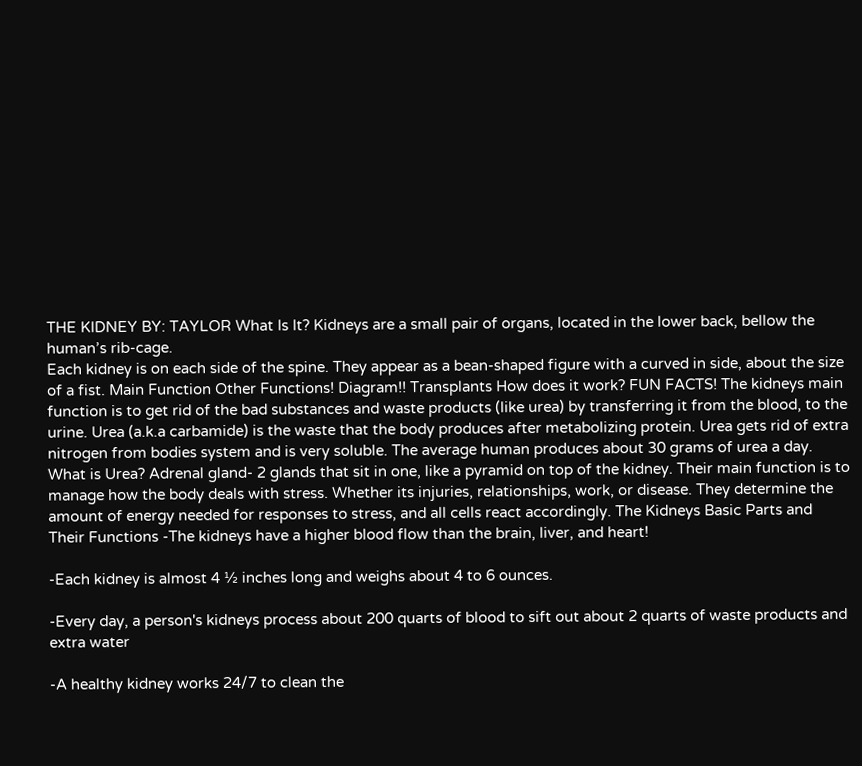THE KIDNEY BY: TAYLOR What Is It? Kidneys are a small pair of organs, located in the lower back, bellow the human’s rib-cage.
Each kidney is on each side of the spine. They appear as a bean-shaped figure with a curved in side, about the size of a fist. Main Function Other Functions! Diagram!! Transplants How does it work? FUN FACTS! The kidneys main function is to get rid of the bad substances and waste products (like urea) by transferring it from the blood, to the urine. Urea (a.k.a carbamide) is the waste that the body produces after metabolizing protein. Urea gets rid of extra nitrogen from bodies system and is very soluble. The average human produces about 30 grams of urea a day. What is Urea? Adrenal gland- 2 glands that sit in one, like a pyramid on top of the kidney. Their main function is to manage how the body deals with stress. Whether its injuries, relationships, work, or disease. They determine the amount of energy needed for responses to stress, and all cells react accordingly. The Kidneys Basic Parts and Their Functions -The kidneys have a higher blood flow than the brain, liver, and heart!

-Each kidney is almost 4 ½ inches long and weighs about 4 to 6 ounces.

-Every day, a person's kidneys process about 200 quarts of blood to sift out about 2 quarts of waste products and extra water

-A healthy kidney works 24/7 to clean the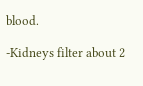blood.

-Kidneys filter about 2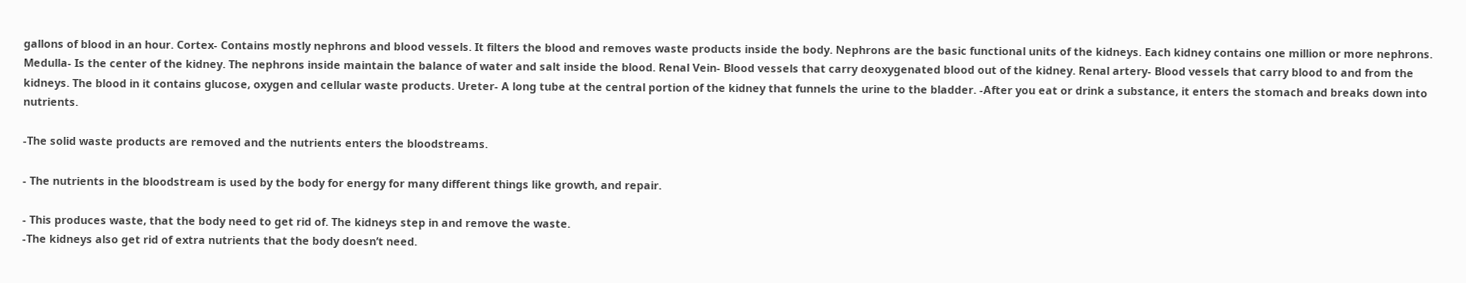gallons of blood in an hour. Cortex- Contains mostly nephrons and blood vessels. It filters the blood and removes waste products inside the body. Nephrons are the basic functional units of the kidneys. Each kidney contains one million or more nephrons. Medulla- Is the center of the kidney. The nephrons inside maintain the balance of water and salt inside the blood. Renal Vein- Blood vessels that carry deoxygenated blood out of the kidney. Renal artery- Blood vessels that carry blood to and from the kidneys. The blood in it contains glucose, oxygen and cellular waste products. Ureter- A long tube at the central portion of the kidney that funnels the urine to the bladder. -After you eat or drink a substance, it enters the stomach and breaks down into nutrients.

-The solid waste products are removed and the nutrients enters the bloodstreams.

- The nutrients in the bloodstream is used by the body for energy for many different things like growth, and repair.

- This produces waste, that the body need to get rid of. The kidneys step in and remove the waste.
-The kidneys also get rid of extra nutrients that the body doesn’t need.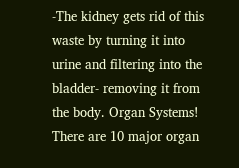-The kidney gets rid of this waste by turning it into urine and filtering into the bladder- removing it from the body. Organ Systems! There are 10 major organ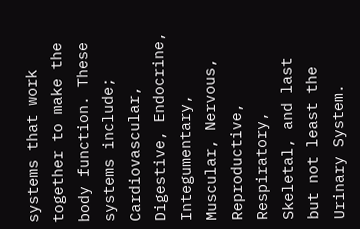systems that work together to make the body function. These systems include; Cardiovascular, Digestive, Endocrine, Integumentary, Muscular, Nervous, Reproductive, Respiratory, Skeletal, and last but not least the Urinary System.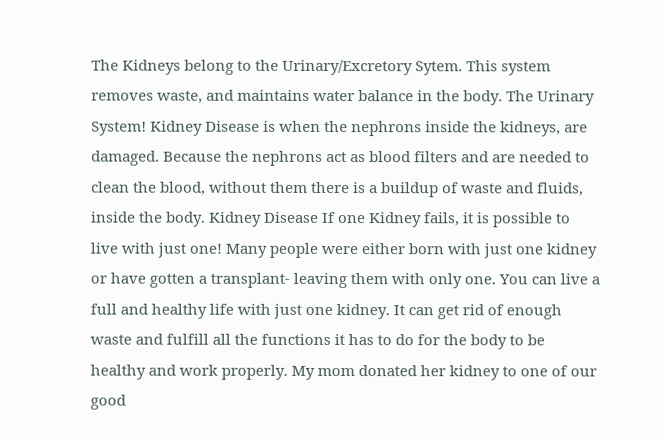The Kidneys belong to the Urinary/Excretory Sytem. This system removes waste, and maintains water balance in the body. The Urinary System! Kidney Disease is when the nephrons inside the kidneys, are damaged. Because the nephrons act as blood filters and are needed to clean the blood, without them there is a buildup of waste and fluids, inside the body. Kidney Disease If one Kidney fails, it is possible to live with just one! Many people were either born with just one kidney or have gotten a transplant- leaving them with only one. You can live a full and healthy life with just one kidney. It can get rid of enough waste and fulfill all the functions it has to do for the body to be healthy and work properly. My mom donated her kidney to one of our good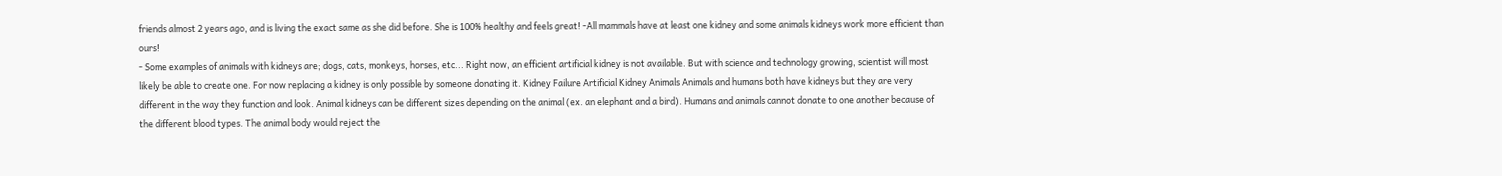friends almost 2 years ago, and is living the exact same as she did before. She is 100% healthy and feels great! -All mammals have at least one kidney and some animals kidneys work more efficient than ours!
- Some examples of animals with kidneys are; dogs, cats, monkeys, horses, etc... Right now, an efficient artificial kidney is not available. But with science and technology growing, scientist will most likely be able to create one. For now replacing a kidney is only possible by someone donating it. Kidney Failure Artificial Kidney Animals Animals and humans both have kidneys but they are very different in the way they function and look. Animal kidneys can be different sizes depending on the animal (ex. an elephant and a bird). Humans and animals cannot donate to one another because of the different blood types. The animal body would reject the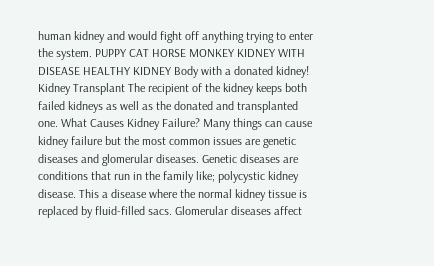human kidney and would fight off anything trying to enter the system. PUPPY CAT HORSE MONKEY KIDNEY WITH DISEASE HEALTHY KIDNEY Body with a donated kidney! Kidney Transplant The recipient of the kidney keeps both failed kidneys as well as the donated and transplanted one. What Causes Kidney Failure? Many things can cause kidney failure but the most common issues are genetic diseases and glomerular diseases. Genetic diseases are conditions that run in the family like; polycystic kidney disease. This a disease where the normal kidney tissue is replaced by fluid-filled sacs. Glomerular diseases affect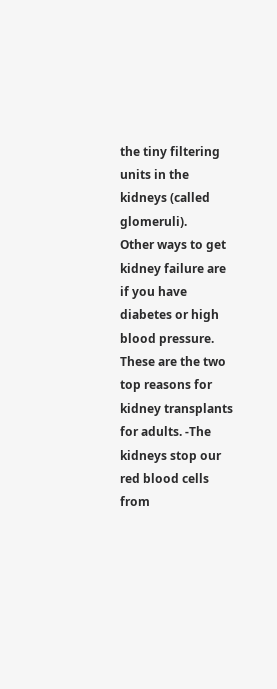the tiny filtering units in the kidneys (called glomeruli).
Other ways to get kidney failure are if you have diabetes or high blood pressure. These are the two top reasons for kidney transplants for adults. -The kidneys stop our red blood cells from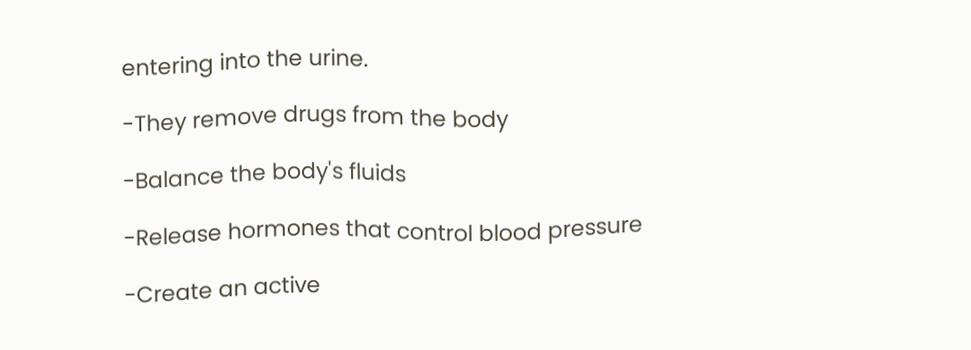entering into the urine.

-They remove drugs from the body

-Balance the body's fluids

-Release hormones that control blood pressure

-Create an active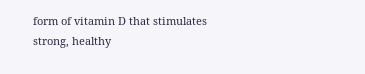form of vitamin D that stimulates strong, healthy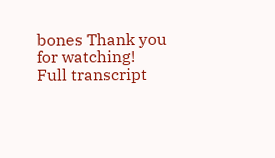bones Thank you for watching!
Full transcript